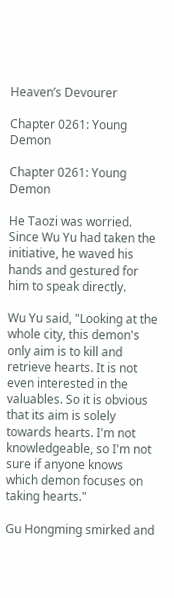Heaven’s Devourer

Chapter 0261: Young Demon

Chapter 0261: Young Demon

He Taozi was worried. Since Wu Yu had taken the initiative, he waved his hands and gestured for him to speak directly.

Wu Yu said, "Looking at the whole city, this demon's only aim is to kill and retrieve hearts. It is not even interested in the valuables. So it is obvious that its aim is solely towards hearts. I'm not knowledgeable, so I'm not sure if anyone knows which demon focuses on taking hearts."

Gu Hongming smirked and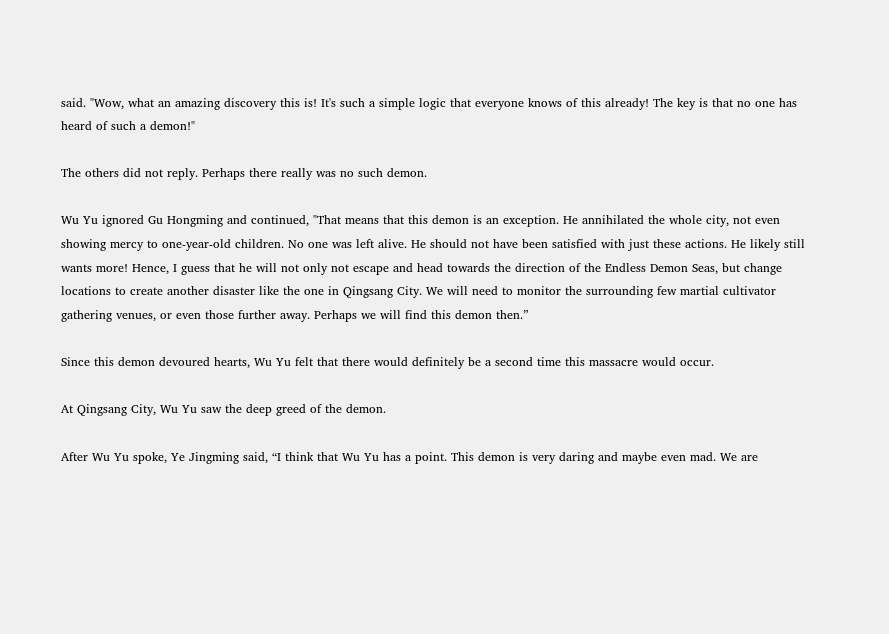said. "Wow, what an amazing discovery this is! It's such a simple logic that everyone knows of this already! The key is that no one has heard of such a demon!"

The others did not reply. Perhaps there really was no such demon.

Wu Yu ignored Gu Hongming and continued, "That means that this demon is an exception. He annihilated the whole city, not even showing mercy to one-year-old children. No one was left alive. He should not have been satisfied with just these actions. He likely still wants more! Hence, I guess that he will not only not escape and head towards the direction of the Endless Demon Seas, but change locations to create another disaster like the one in Qingsang City. We will need to monitor the surrounding few martial cultivator gathering venues, or even those further away. Perhaps we will find this demon then.”

Since this demon devoured hearts, Wu Yu felt that there would definitely be a second time this massacre would occur.

At Qingsang City, Wu Yu saw the deep greed of the demon.

After Wu Yu spoke, Ye Jingming said, “I think that Wu Yu has a point. This demon is very daring and maybe even mad. We are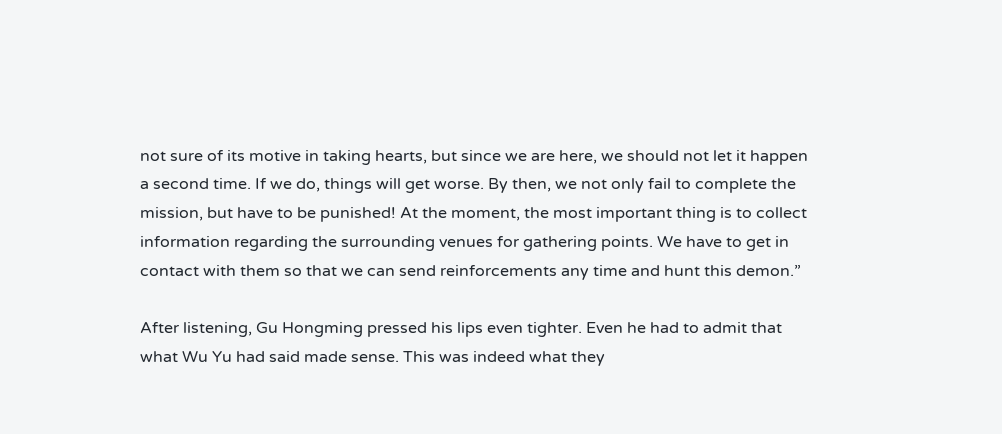not sure of its motive in taking hearts, but since we are here, we should not let it happen a second time. If we do, things will get worse. By then, we not only fail to complete the mission, but have to be punished! At the moment, the most important thing is to collect information regarding the surrounding venues for gathering points. We have to get in contact with them so that we can send reinforcements any time and hunt this demon.”

After listening, Gu Hongming pressed his lips even tighter. Even he had to admit that what Wu Yu had said made sense. This was indeed what they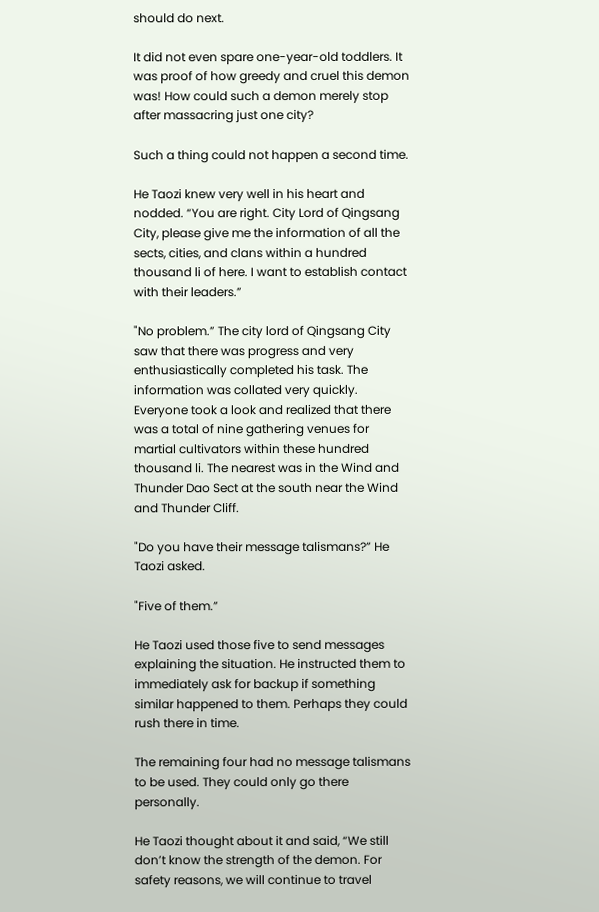should do next.

It did not even spare one-year-old toddlers. It was proof of how greedy and cruel this demon was! How could such a demon merely stop after massacring just one city?

Such a thing could not happen a second time.

He Taozi knew very well in his heart and nodded. “You are right. City Lord of Qingsang City, please give me the information of all the sects, cities, and clans within a hundred thousand li of here. I want to establish contact with their leaders.”

"No problem.” The city lord of Qingsang City saw that there was progress and very enthusiastically completed his task. The information was collated very quickly. Everyone took a look and realized that there was a total of nine gathering venues for martial cultivators within these hundred thousand li. The nearest was in the Wind and Thunder Dao Sect at the south near the Wind and Thunder Cliff.

"Do you have their message talismans?” He Taozi asked.

"Five of them.”

He Taozi used those five to send messages explaining the situation. He instructed them to immediately ask for backup if something similar happened to them. Perhaps they could rush there in time.

The remaining four had no message talismans to be used. They could only go there personally.

He Taozi thought about it and said, “We still don’t know the strength of the demon. For safety reasons, we will continue to travel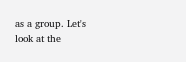as a group. Let's look at the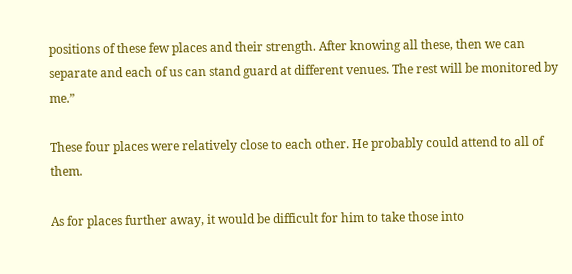positions of these few places and their strength. After knowing all these, then we can separate and each of us can stand guard at different venues. The rest will be monitored by me.”

These four places were relatively close to each other. He probably could attend to all of them.

As for places further away, it would be difficult for him to take those into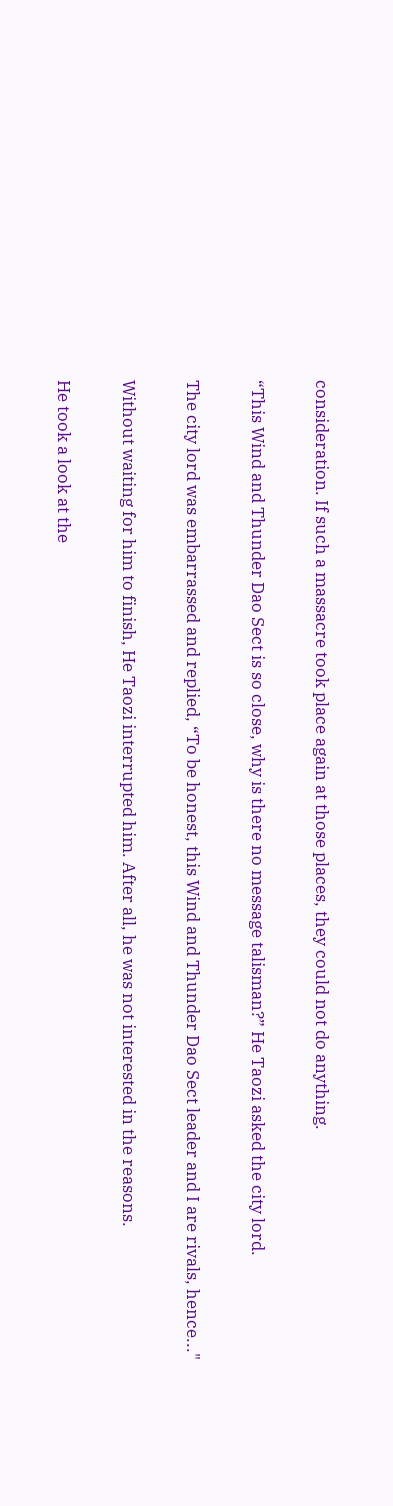consideration. If such a massacre took place again at those places, they could not do anything.

“This Wind and Thunder Dao Sect is so close, why is there no message talisman?” He Taozi asked the city lord.

The city lord was embarrassed and replied, “To be honest, this Wind and Thunder Dao Sect leader and I are rivals, hence..."

Without waiting for him to finish, He Taozi interrupted him. After all, he was not interested in the reasons.

He took a look at the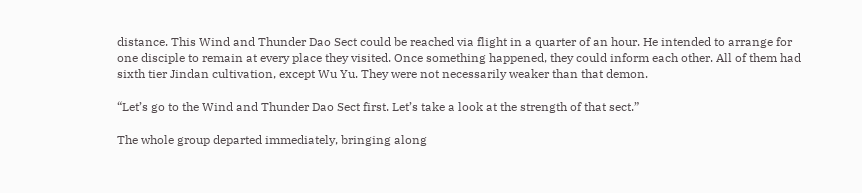distance. This Wind and Thunder Dao Sect could be reached via flight in a quarter of an hour. He intended to arrange for one disciple to remain at every place they visited. Once something happened, they could inform each other. All of them had sixth tier Jindan cultivation, except Wu Yu. They were not necessarily weaker than that demon.

“Let’s go to the Wind and Thunder Dao Sect first. Let’s take a look at the strength of that sect.”

The whole group departed immediately, bringing along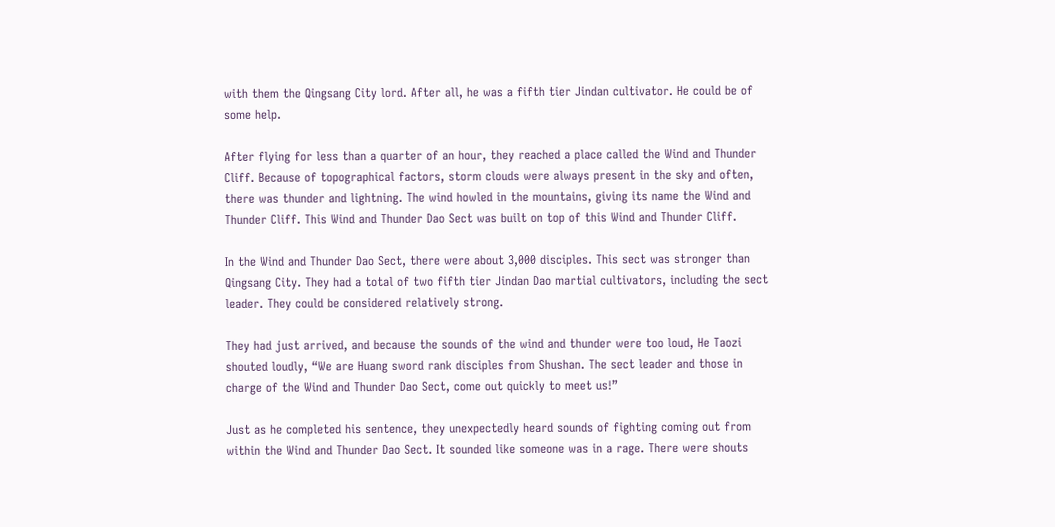with them the Qingsang City lord. After all, he was a fifth tier Jindan cultivator. He could be of some help.

After flying for less than a quarter of an hour, they reached a place called the Wind and Thunder Cliff. Because of topographical factors, storm clouds were always present in the sky and often, there was thunder and lightning. The wind howled in the mountains, giving its name the Wind and Thunder Cliff. This Wind and Thunder Dao Sect was built on top of this Wind and Thunder Cliff.

In the Wind and Thunder Dao Sect, there were about 3,000 disciples. This sect was stronger than Qingsang City. They had a total of two fifth tier Jindan Dao martial cultivators, including the sect leader. They could be considered relatively strong.

They had just arrived, and because the sounds of the wind and thunder were too loud, He Taozi shouted loudly, “We are Huang sword rank disciples from Shushan. The sect leader and those in charge of the Wind and Thunder Dao Sect, come out quickly to meet us!”

Just as he completed his sentence, they unexpectedly heard sounds of fighting coming out from within the Wind and Thunder Dao Sect. It sounded like someone was in a rage. There were shouts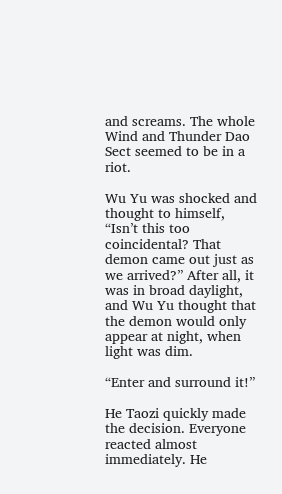and screams. The whole Wind and Thunder Dao Sect seemed to be in a riot.

Wu Yu was shocked and thought to himself, “Isn’t this too coincidental? That demon came out just as we arrived?” After all, it was in broad daylight, and Wu Yu thought that the demon would only appear at night, when light was dim.

“Enter and surround it!”

He Taozi quickly made the decision. Everyone reacted almost immediately. He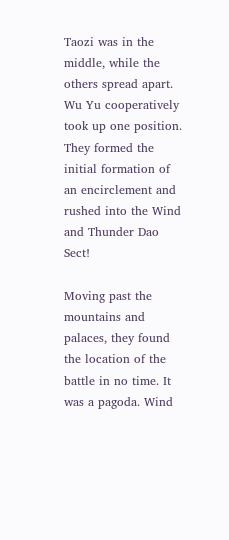Taozi was in the middle, while the others spread apart. Wu Yu cooperatively took up one position. They formed the initial formation of an encirclement and rushed into the Wind and Thunder Dao Sect!

Moving past the mountains and palaces, they found the location of the battle in no time. It was a pagoda. Wind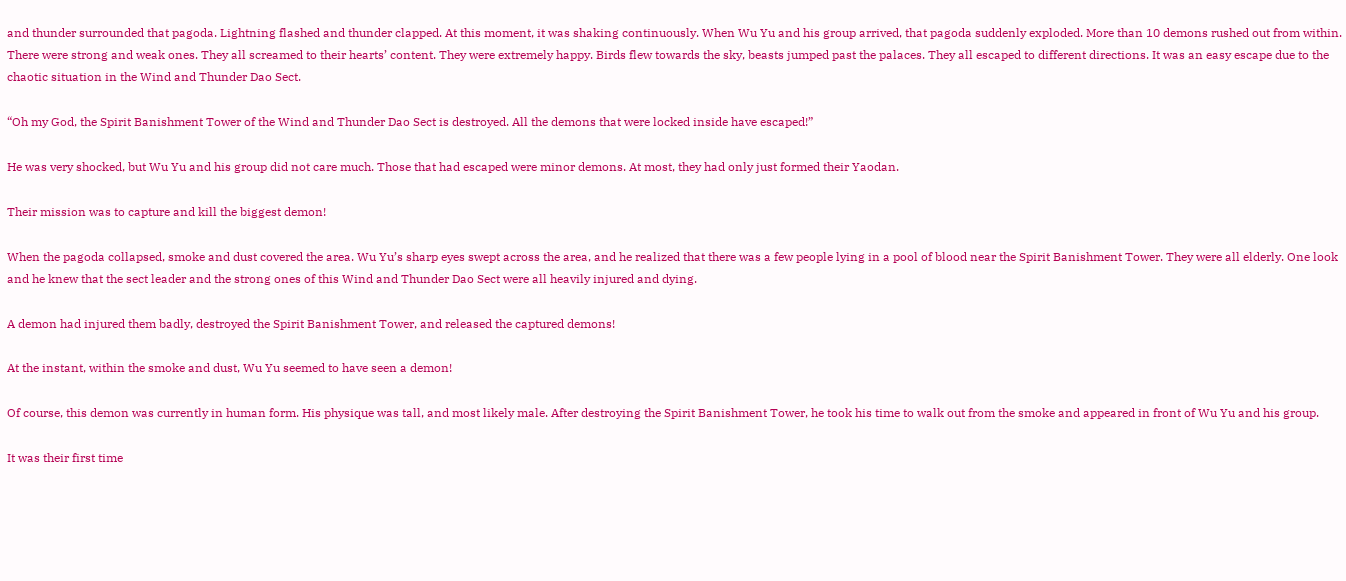and thunder surrounded that pagoda. Lightning flashed and thunder clapped. At this moment, it was shaking continuously. When Wu Yu and his group arrived, that pagoda suddenly exploded. More than 10 demons rushed out from within. There were strong and weak ones. They all screamed to their hearts’ content. They were extremely happy. Birds flew towards the sky, beasts jumped past the palaces. They all escaped to different directions. It was an easy escape due to the chaotic situation in the Wind and Thunder Dao Sect.

“Oh my God, the Spirit Banishment Tower of the Wind and Thunder Dao Sect is destroyed. All the demons that were locked inside have escaped!”

He was very shocked, but Wu Yu and his group did not care much. Those that had escaped were minor demons. At most, they had only just formed their Yaodan.

Their mission was to capture and kill the biggest demon!

When the pagoda collapsed, smoke and dust covered the area. Wu Yu’s sharp eyes swept across the area, and he realized that there was a few people lying in a pool of blood near the Spirit Banishment Tower. They were all elderly. One look and he knew that the sect leader and the strong ones of this Wind and Thunder Dao Sect were all heavily injured and dying.

A demon had injured them badly, destroyed the Spirit Banishment Tower, and released the captured demons!

At the instant, within the smoke and dust, Wu Yu seemed to have seen a demon!

Of course, this demon was currently in human form. His physique was tall, and most likely male. After destroying the Spirit Banishment Tower, he took his time to walk out from the smoke and appeared in front of Wu Yu and his group.

It was their first time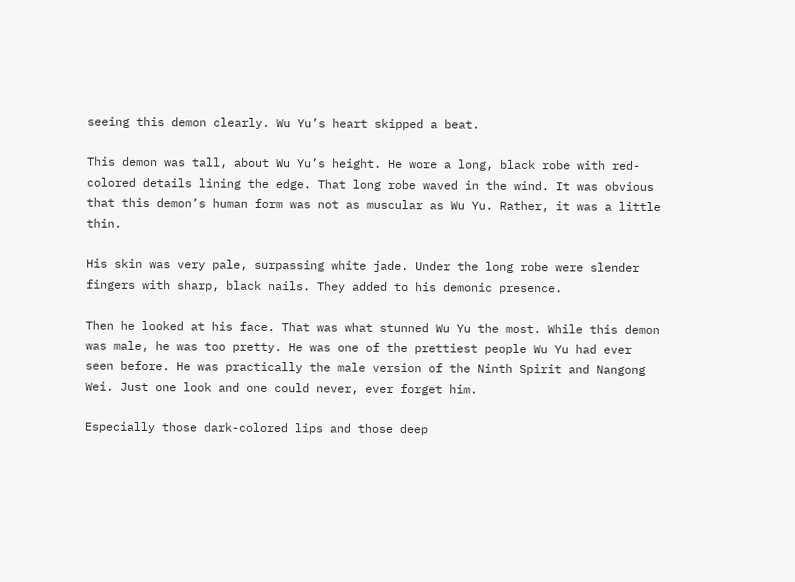seeing this demon clearly. Wu Yu’s heart skipped a beat.

This demon was tall, about Wu Yu’s height. He wore a long, black robe with red-colored details lining the edge. That long robe waved in the wind. It was obvious that this demon’s human form was not as muscular as Wu Yu. Rather, it was a little thin.

His skin was very pale, surpassing white jade. Under the long robe were slender fingers with sharp, black nails. They added to his demonic presence.

Then he looked at his face. That was what stunned Wu Yu the most. While this demon was male, he was too pretty. He was one of the prettiest people Wu Yu had ever seen before. He was practically the male version of the Ninth Spirit and Nangong Wei. Just one look and one could never, ever forget him.

Especially those dark-colored lips and those deep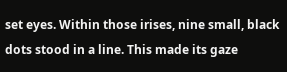set eyes. Within those irises, nine small, black dots stood in a line. This made its gaze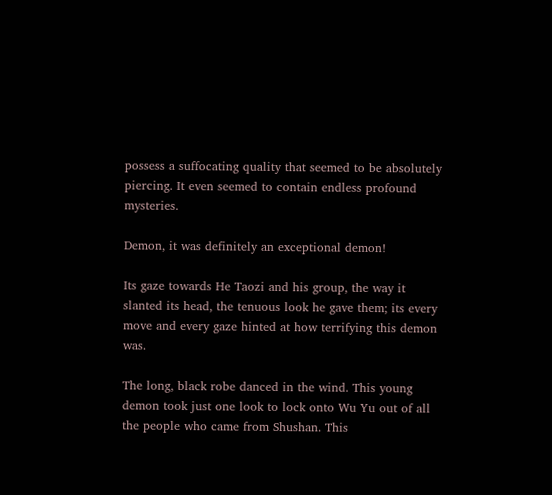possess a suffocating quality that seemed to be absolutely piercing. It even seemed to contain endless profound mysteries.

Demon, it was definitely an exceptional demon!

Its gaze towards He Taozi and his group, the way it slanted its head, the tenuous look he gave them; its every move and every gaze hinted at how terrifying this demon was.

The long, black robe danced in the wind. This young demon took just one look to lock onto Wu Yu out of all the people who came from Shushan. This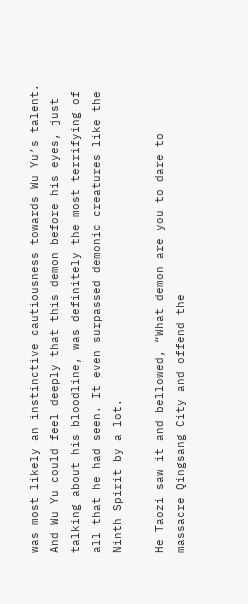was most likely an instinctive cautiousness towards Wu Yu’s talent. And Wu Yu could feel deeply that this demon before his eyes, just talking about his bloodline, was definitely the most terrifying of all that he had seen. It even surpassed demonic creatures like the Ninth Spirit by a lot.

He Taozi saw it and bellowed, “What demon are you to dare to massacre Qingsang City and offend the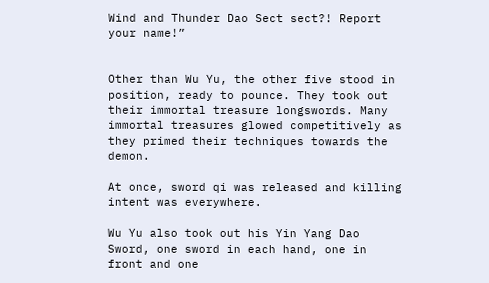Wind and Thunder Dao Sect sect?! Report your name!”


Other than Wu Yu, the other five stood in position, ready to pounce. They took out their immortal treasure longswords. Many immortal treasures glowed competitively as they primed their techniques towards the demon.

At once, sword qi was released and killing intent was everywhere.

Wu Yu also took out his Yin Yang Dao Sword, one sword in each hand, one in front and one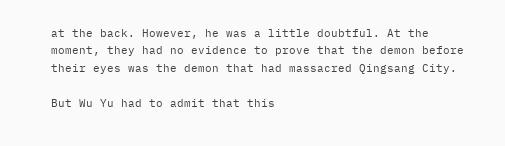at the back. However, he was a little doubtful. At the moment, they had no evidence to prove that the demon before their eyes was the demon that had massacred Qingsang City.

But Wu Yu had to admit that this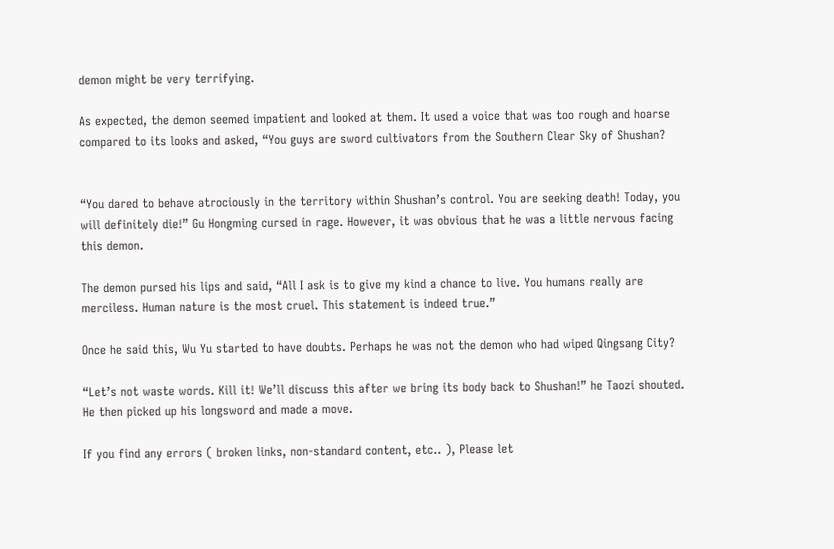demon might be very terrifying.

As expected, the demon seemed impatient and looked at them. It used a voice that was too rough and hoarse compared to its looks and asked, “You guys are sword cultivators from the Southern Clear Sky of Shushan?


“You dared to behave atrociously in the territory within Shushan’s control. You are seeking death! Today, you will definitely die!” Gu Hongming cursed in rage. However, it was obvious that he was a little nervous facing this demon.

The demon pursed his lips and said, “All I ask is to give my kind a chance to live. You humans really are merciless. Human nature is the most cruel. This statement is indeed true.”

Once he said this, Wu Yu started to have doubts. Perhaps he was not the demon who had wiped Qingsang City?

“Let’s not waste words. Kill it! We’ll discuss this after we bring its body back to Shushan!” he Taozi shouted. He then picked up his longsword and made a move.

If you find any errors ( broken links, non-standard content, etc.. ), Please let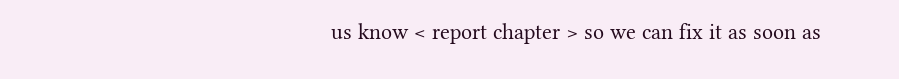us know < report chapter > so we can fix it as soon as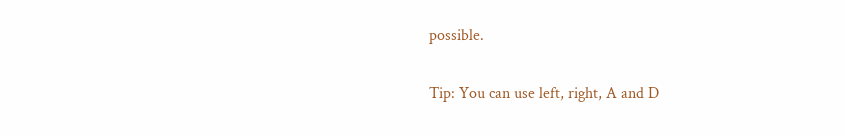possible.

Tip: You can use left, right, A and D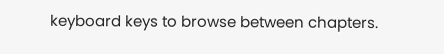keyboard keys to browse between chapters.